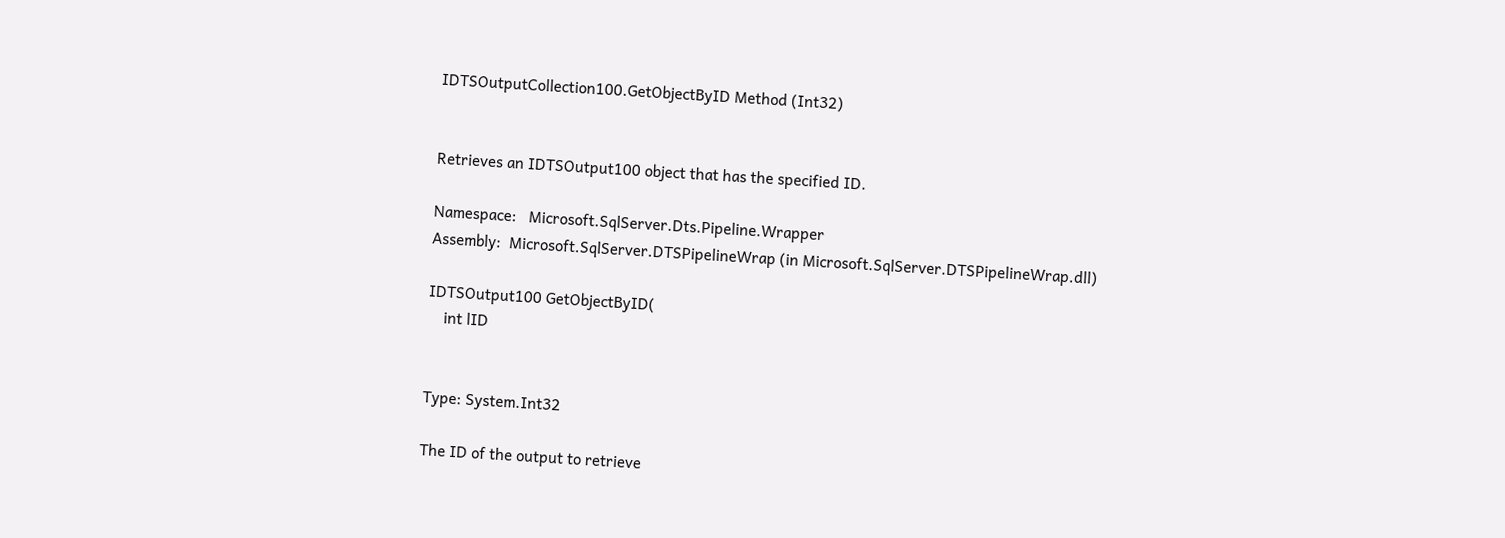IDTSOutputCollection100.GetObjectByID Method (Int32)


Retrieves an IDTSOutput100 object that has the specified ID.

Namespace:   Microsoft.SqlServer.Dts.Pipeline.Wrapper
Assembly:  Microsoft.SqlServer.DTSPipelineWrap (in Microsoft.SqlServer.DTSPipelineWrap.dll)

IDTSOutput100 GetObjectByID(
    int lID


Type: System.Int32

The ID of the output to retrieve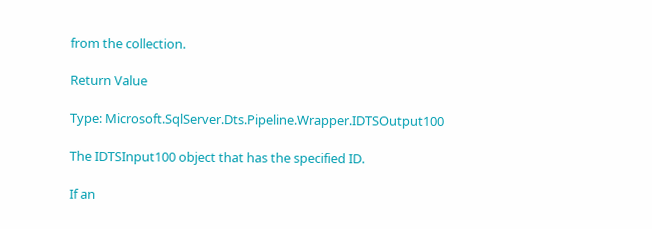from the collection.

Return Value

Type: Microsoft.SqlServer.Dts.Pipeline.Wrapper.IDTSOutput100

The IDTSInput100 object that has the specified ID.

If an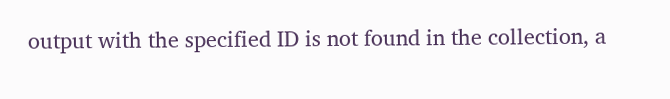output with the specified ID is not found in the collection, a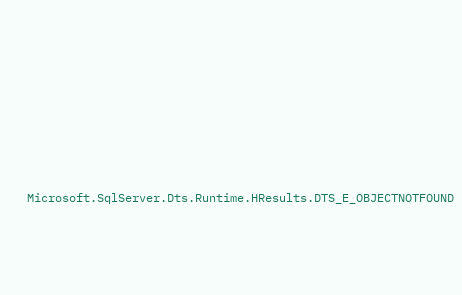Microsoft.SqlServer.Dts.Runtime.HResults.DTS_E_OBJECTNOTFOUND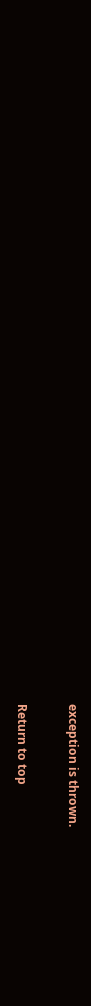exception is thrown.

Return to top